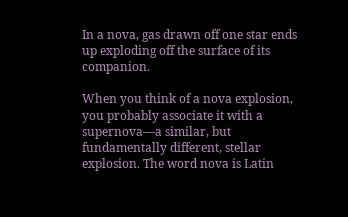In a nova, gas drawn off one star ends up exploding off the surface of its companion.

When you think of a nova explosion, you probably associate it with a supernova—a similar, but fundamentally different, stellar explosion. The word nova is Latin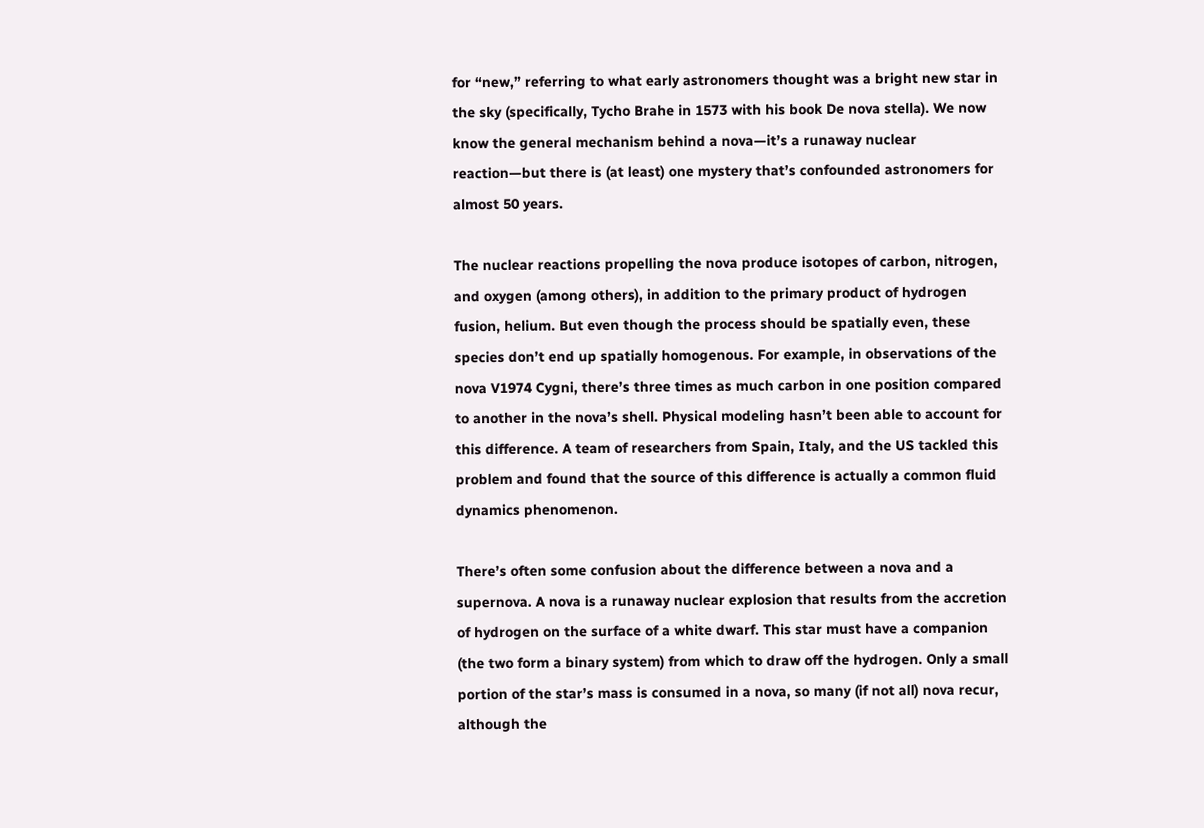for “new,” referring to what early astronomers thought was a bright new star in the sky (specifically, Tycho Brahe in 1573 with his book De nova stella). We now know the general mechanism behind a nova—it’s a runaway nuclear reaction—but there is (at least) one mystery that’s confounded astronomers for almost 50 years.

The nuclear reactions propelling the nova produce isotopes of carbon, nitrogen, and oxygen (among others), in addition to the primary product of hydrogen fusion, helium. But even though the process should be spatially even, these species don’t end up spatially homogenous. For example, in observations of the nova V1974 Cygni, there’s three times as much carbon in one position compared to another in the nova’s shell. Physical modeling hasn’t been able to account for this difference. A team of researchers from Spain, Italy, and the US tackled this problem and found that the source of this difference is actually a common fluid dynamics phenomenon.

There’s often some confusion about the difference between a nova and a supernova. A nova is a runaway nuclear explosion that results from the accretion of hydrogen on the surface of a white dwarf. This star must have a companion (the two form a binary system) from which to draw off the hydrogen. Only a small portion of the star’s mass is consumed in a nova, so many (if not all) nova recur, although the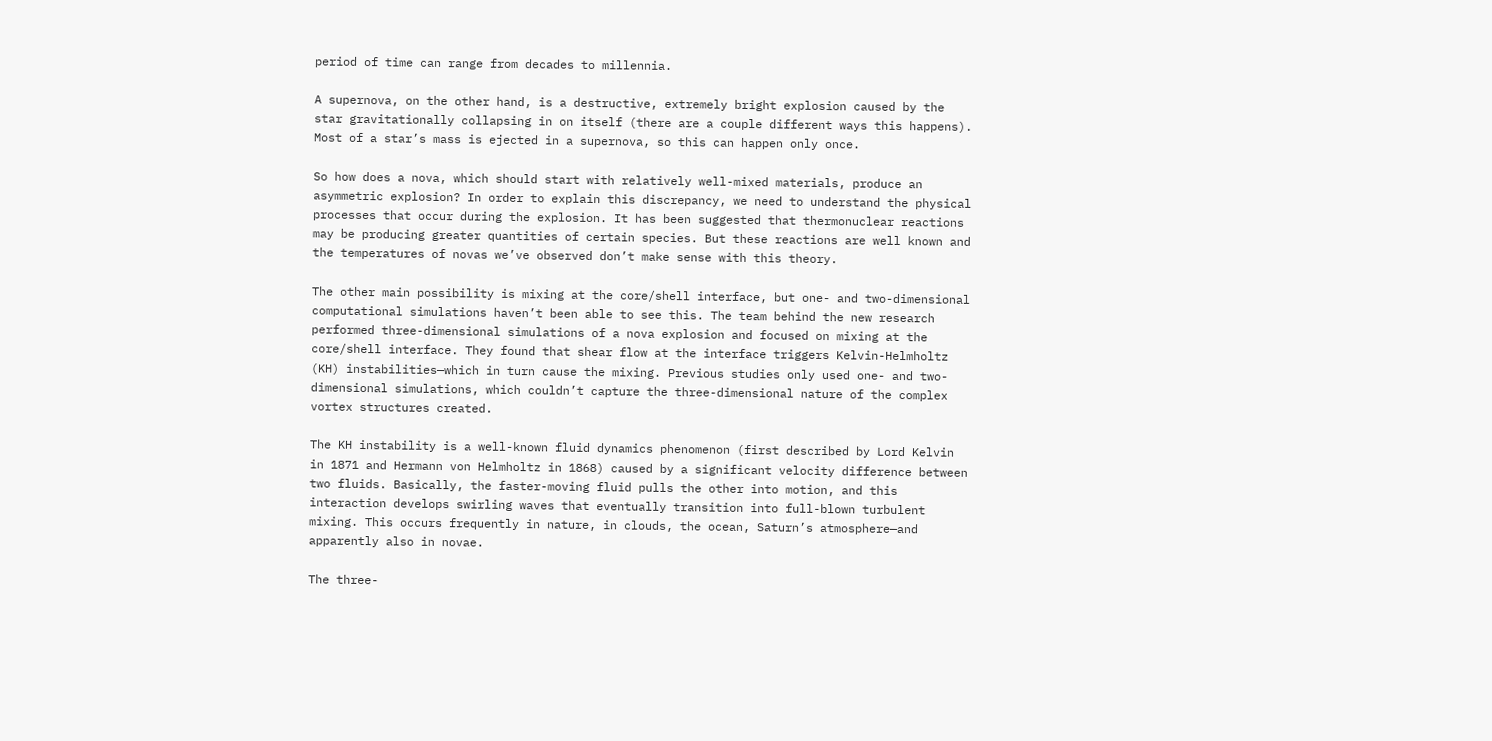period of time can range from decades to millennia.

A supernova, on the other hand, is a destructive, extremely bright explosion caused by the star gravitationally collapsing in on itself (there are a couple different ways this happens). Most of a star’s mass is ejected in a supernova, so this can happen only once.

So how does a nova, which should start with relatively well-mixed materials, produce an asymmetric explosion? In order to explain this discrepancy, we need to understand the physical processes that occur during the explosion. It has been suggested that thermonuclear reactions may be producing greater quantities of certain species. But these reactions are well known and the temperatures of novas we’ve observed don’t make sense with this theory.

The other main possibility is mixing at the core/shell interface, but one- and two-dimensional computational simulations haven’t been able to see this. The team behind the new research performed three-dimensional simulations of a nova explosion and focused on mixing at the core/shell interface. They found that shear flow at the interface triggers Kelvin-Helmholtz (KH) instabilities—which in turn cause the mixing. Previous studies only used one- and two-dimensional simulations, which couldn’t capture the three-dimensional nature of the complex vortex structures created.

The KH instability is a well-known fluid dynamics phenomenon (first described by Lord Kelvin in 1871 and Hermann von Helmholtz in 1868) caused by a significant velocity difference between two fluids. Basically, the faster-moving fluid pulls the other into motion, and this interaction develops swirling waves that eventually transition into full-blown turbulent mixing. This occurs frequently in nature, in clouds, the ocean, Saturn’s atmosphere—and apparently also in novae.

The three-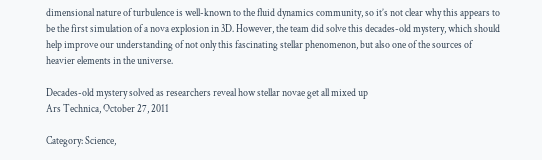dimensional nature of turbulence is well-known to the fluid dynamics community, so it’s not clear why this appears to be the first simulation of a nova explosion in 3D. However, the team did solve this decades-old mystery, which should help improve our understanding of not only this fascinating stellar phenomenon, but also one of the sources of heavier elements in the universe.

Decades-old mystery solved as researchers reveal how stellar novae get all mixed up
Ars Technica, October 27, 2011

Category: Science,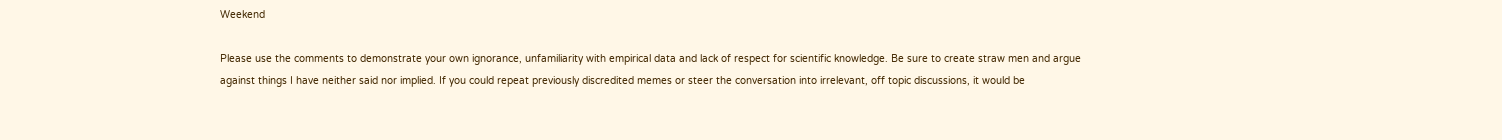Weekend

Please use the comments to demonstrate your own ignorance, unfamiliarity with empirical data and lack of respect for scientific knowledge. Be sure to create straw men and argue against things I have neither said nor implied. If you could repeat previously discredited memes or steer the conversation into irrelevant, off topic discussions, it would be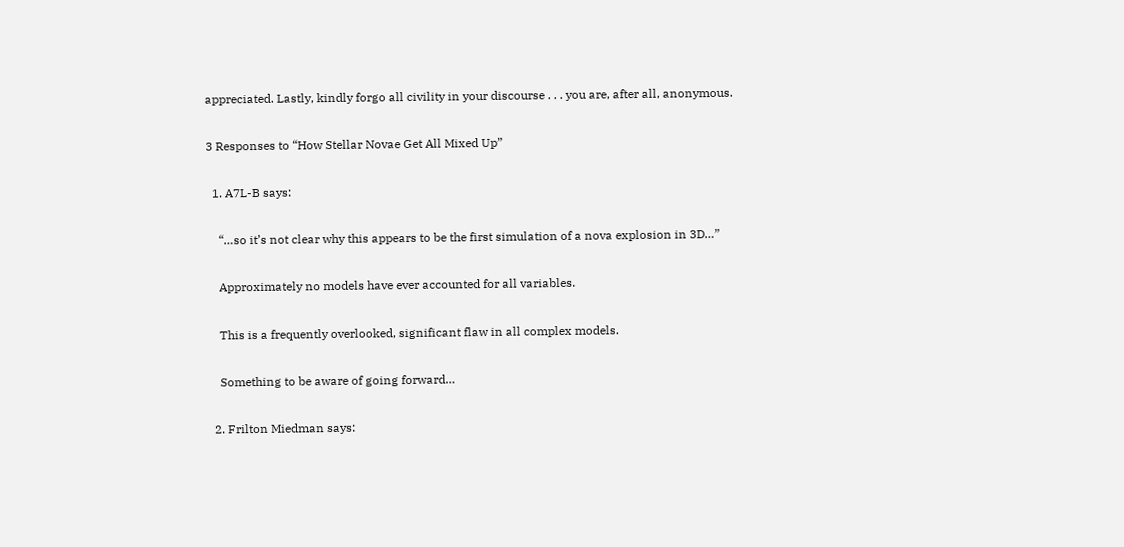appreciated. Lastly, kindly forgo all civility in your discourse . . . you are, after all, anonymous.

3 Responses to “How Stellar Novae Get All Mixed Up”

  1. A7L-B says:

    “…so it’s not clear why this appears to be the first simulation of a nova explosion in 3D…”

    Approximately no models have ever accounted for all variables.

    This is a frequently overlooked, significant flaw in all complex models.

    Something to be aware of going forward…

  2. Frilton Miedman says: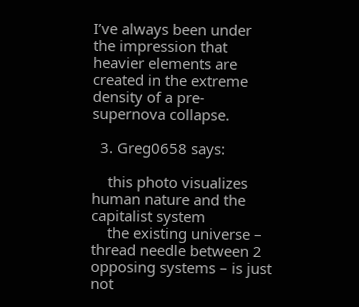I’ve always been under the impression that heavier elements are created in the extreme density of a pre-supernova collapse.

  3. Greg0658 says:

    this photo visualizes human nature and the capitalist system
    the existing universe – thread needle between 2 opposing systems – is just not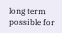long term possible for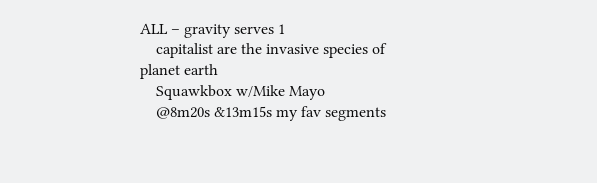ALL – gravity serves 1
    capitalist are the invasive species of planet earth
    Squawkbox w/Mike Mayo
    @8m20s &13m15s my fav segments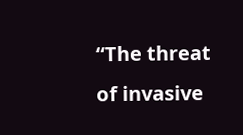“The threat of invasive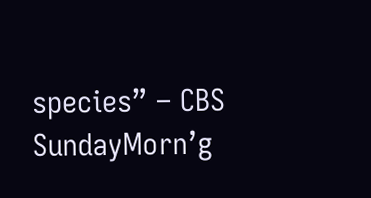species” – CBS SundayMorn’g